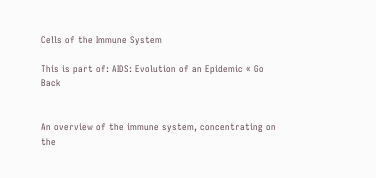Cells of the Immune System

This is part of: AIDS: Evolution of an Epidemic « Go Back


An overview of the immune system, concentrating on the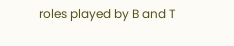roles played by B and T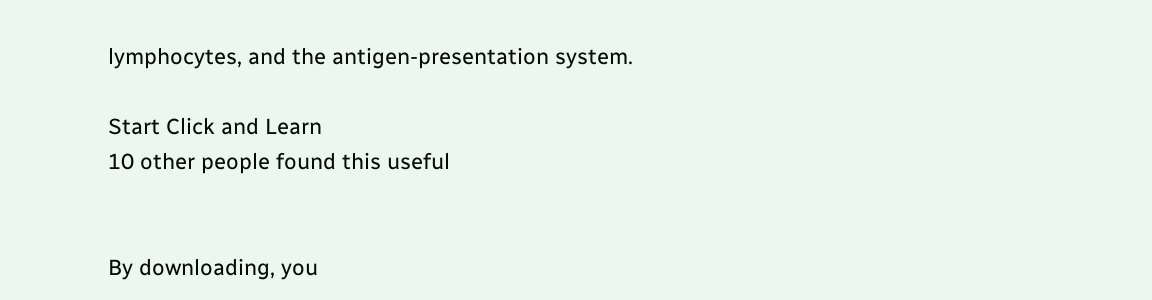lymphocytes, and the antigen-presentation system.

Start Click and Learn
10 other people found this useful


By downloading, you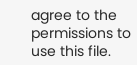agree to the permissions to use this file.